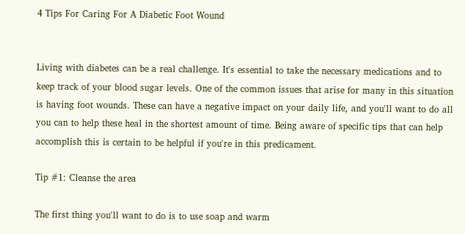4 Tips For Caring For A Diabetic Foot Wound


Living with diabetes can be a real challenge. It's essential to take the necessary medications and to keep track of your blood sugar levels. One of the common issues that arise for many in this situation is having foot wounds. These can have a negative impact on your daily life, and you'll want to do all you can to help these heal in the shortest amount of time. Being aware of specific tips that can help accomplish this is certain to be helpful if you're in this predicament.

Tip #1: Cleanse the area

The first thing you'll want to do is to use soap and warm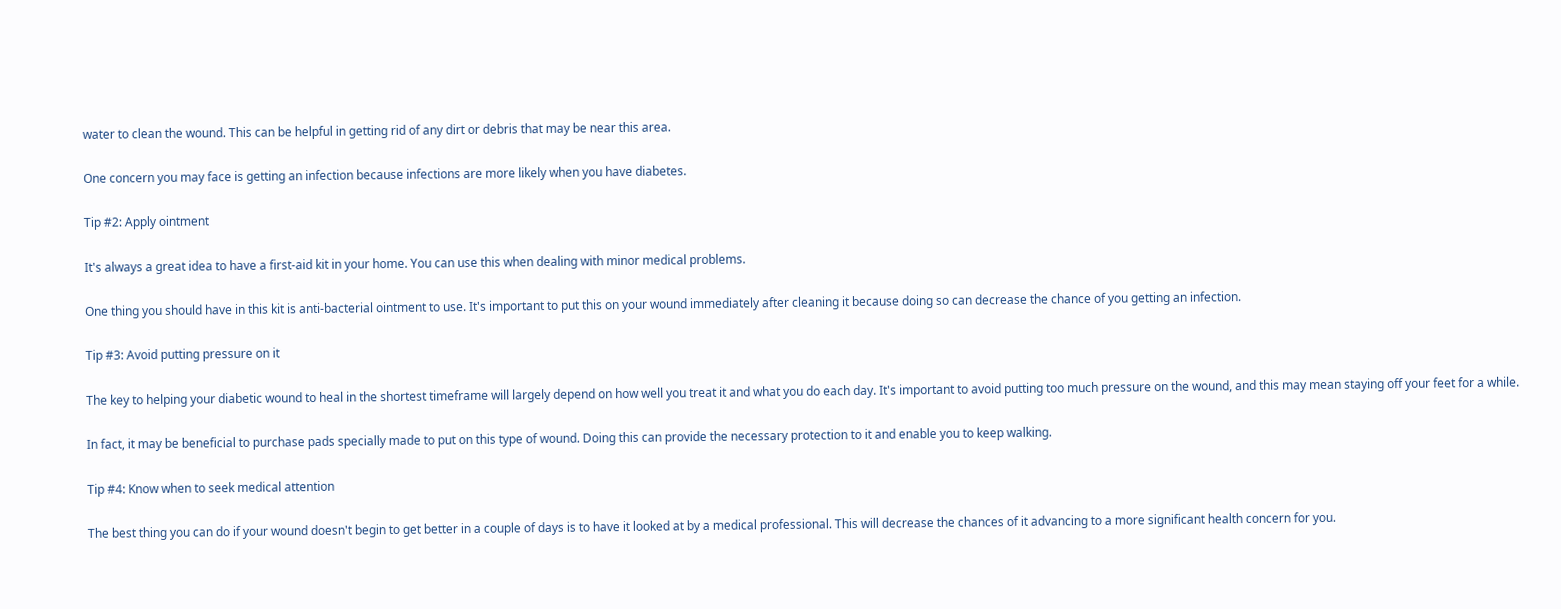water to clean the wound. This can be helpful in getting rid of any dirt or debris that may be near this area.

One concern you may face is getting an infection because infections are more likely when you have diabetes.

Tip #2: Apply ointment

It's always a great idea to have a first-aid kit in your home. You can use this when dealing with minor medical problems.

One thing you should have in this kit is anti-bacterial ointment to use. It's important to put this on your wound immediately after cleaning it because doing so can decrease the chance of you getting an infection.

Tip #3: Avoid putting pressure on it

The key to helping your diabetic wound to heal in the shortest timeframe will largely depend on how well you treat it and what you do each day. It's important to avoid putting too much pressure on the wound, and this may mean staying off your feet for a while.

In fact, it may be beneficial to purchase pads specially made to put on this type of wound. Doing this can provide the necessary protection to it and enable you to keep walking.

Tip #4: Know when to seek medical attention

The best thing you can do if your wound doesn't begin to get better in a couple of days is to have it looked at by a medical professional. This will decrease the chances of it advancing to a more significant health concern for you.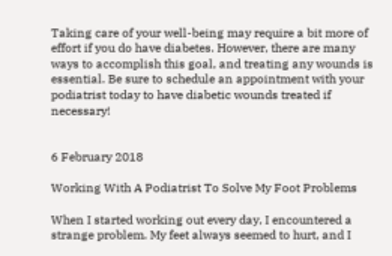Taking care of your well-being may require a bit more of effort if you do have diabetes. However, there are many ways to accomplish this goal, and treating any wounds is essential. Be sure to schedule an appointment with your podiatrist today to have diabetic wounds treated if necessary!


6 February 2018

Working With A Podiatrist To Solve My Foot Problems

When I started working out every day, I encountered a strange problem. My feet always seemed to hurt, and I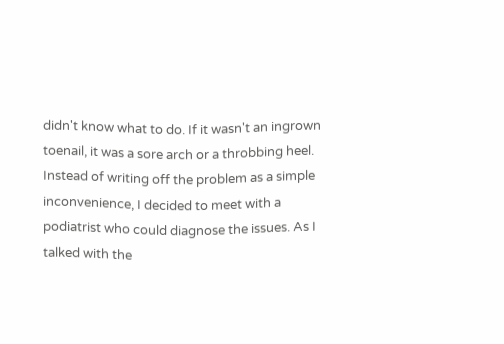didn't know what to do. If it wasn't an ingrown toenail, it was a sore arch or a throbbing heel. Instead of writing off the problem as a simple inconvenience, I decided to meet with a podiatrist who could diagnose the issues. As I talked with the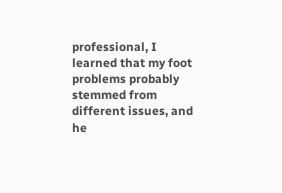professional, I learned that my foot problems probably stemmed from different issues, and he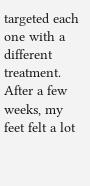targeted each one with a different treatment. After a few weeks, my feet felt a lot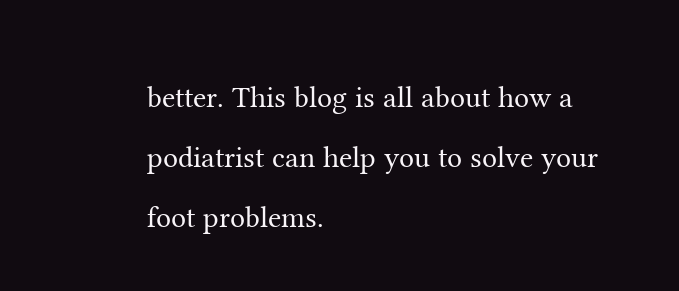better. This blog is all about how a podiatrist can help you to solve your foot problems.